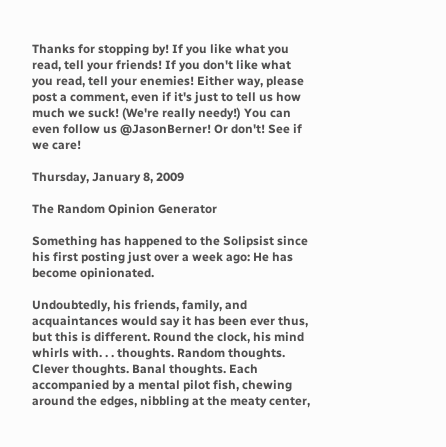Thanks for stopping by! If you like what you read, tell your friends! If you don't like what you read, tell your enemies! Either way, please post a comment, even if it's just to tell us how much we suck! (We're really needy!) You can even follow us @JasonBerner! Or don't! See if we care!

Thursday, January 8, 2009

The Random Opinion Generator

Something has happened to the Solipsist since his first posting just over a week ago: He has become opinionated.

Undoubtedly, his friends, family, and acquaintances would say it has been ever thus, but this is different. Round the clock, his mind whirls with. . . thoughts. Random thoughts. Clever thoughts. Banal thoughts. Each accompanied by a mental pilot fish, chewing around the edges, nibbling at the meaty center,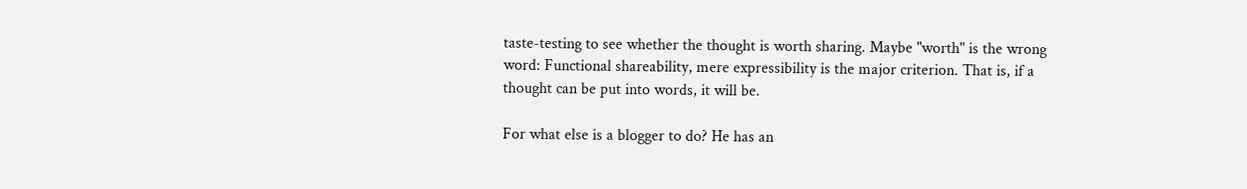taste-testing to see whether the thought is worth sharing. Maybe "worth" is the wrong word: Functional shareability, mere expressibility is the major criterion. That is, if a thought can be put into words, it will be.

For what else is a blogger to do? He has an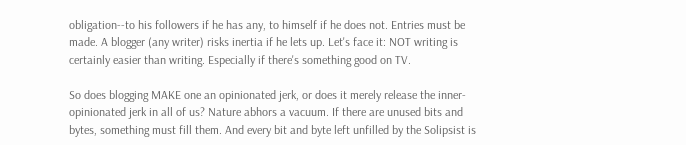obligation--to his followers if he has any, to himself if he does not. Entries must be made. A blogger (any writer) risks inertia if he lets up. Let's face it: NOT writing is certainly easier than writing. Especially if there's something good on TV.

So does blogging MAKE one an opinionated jerk, or does it merely release the inner-opinionated jerk in all of us? Nature abhors a vacuum. If there are unused bits and bytes, something must fill them. And every bit and byte left unfilled by the Solipsist is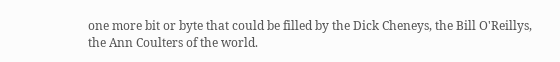one more bit or byte that could be filled by the Dick Cheneys, the Bill O'Reillys, the Ann Coulters of the world.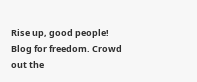Rise up, good people! Blog for freedom. Crowd out the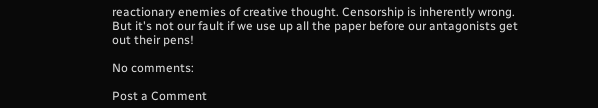reactionary enemies of creative thought. Censorship is inherently wrong. But it's not our fault if we use up all the paper before our antagonists get out their pens!

No comments:

Post a Comment